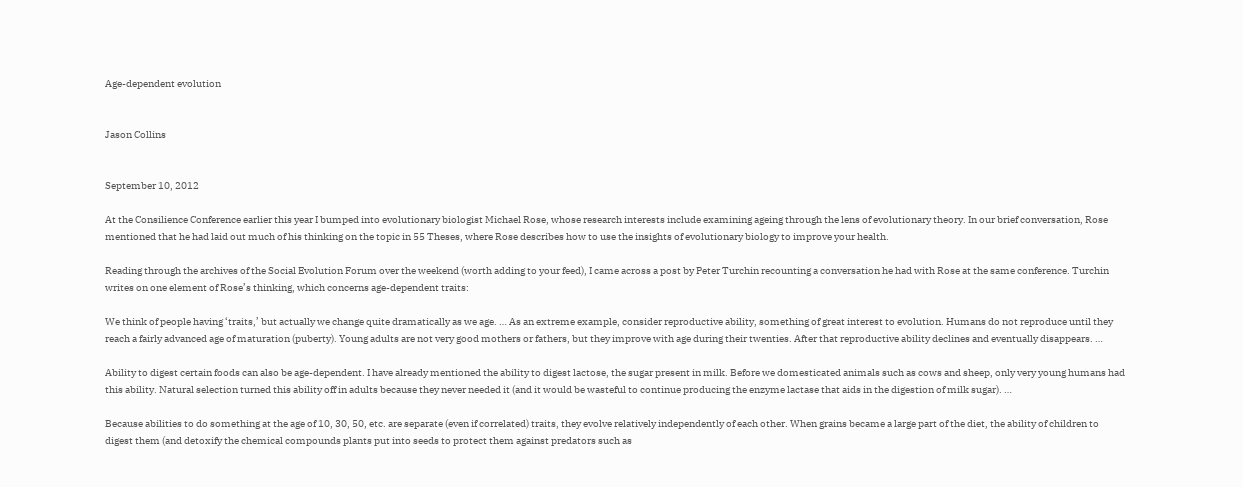Age-dependent evolution


Jason Collins


September 10, 2012

At the Consilience Conference earlier this year I bumped into evolutionary biologist Michael Rose, whose research interests include examining ageing through the lens of evolutionary theory. In our brief conversation, Rose mentioned that he had laid out much of his thinking on the topic in 55 Theses, where Rose describes how to use the insights of evolutionary biology to improve your health.

Reading through the archives of the Social Evolution Forum over the weekend (worth adding to your feed), I came across a post by Peter Turchin recounting a conversation he had with Rose at the same conference. Turchin writes on one element of Rose’s thinking, which concerns age-dependent traits:

We think of people having ‘traits,’ but actually we change quite dramatically as we age. … As an extreme example, consider reproductive ability, something of great interest to evolution. Humans do not reproduce until they reach a fairly advanced age of maturation (puberty). Young adults are not very good mothers or fathers, but they improve with age during their twenties. After that reproductive ability declines and eventually disappears. …

Ability to digest certain foods can also be age-dependent. I have already mentioned the ability to digest lactose, the sugar present in milk. Before we domesticated animals such as cows and sheep, only very young humans had this ability. Natural selection turned this ability off in adults because they never needed it (and it would be wasteful to continue producing the enzyme lactase that aids in the digestion of milk sugar). …

Because abilities to do something at the age of 10, 30, 50, etc. are separate (even if correlated) traits, they evolve relatively independently of each other. When grains became a large part of the diet, the ability of children to digest them (and detoxify the chemical compounds plants put into seeds to protect them against predators such as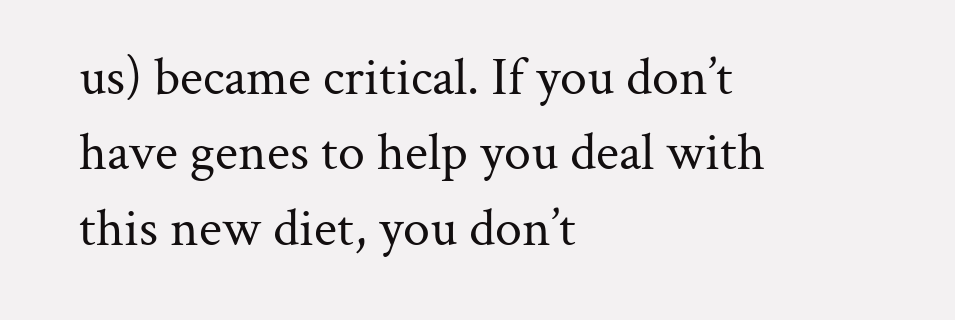us) became critical. If you don’t have genes to help you deal with this new diet, you don’t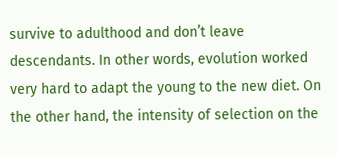survive to adulthood and don’t leave descendants. In other words, evolution worked very hard to adapt the young to the new diet. On the other hand, the intensity of selection on the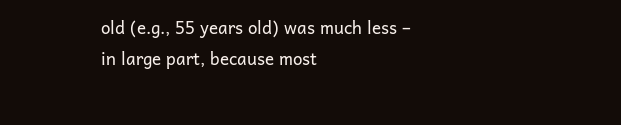old (e.g., 55 years old) was much less – in large part, because most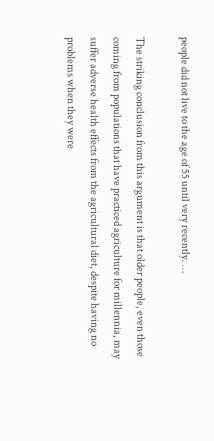people did not live to the age of 55 until very recently. …

The striking conclusion from this argument is that older people, even those coming from populations that have practiced agriculture for millennia, may suffer adverse health effects from the agricultural diet, despite having no problems when they were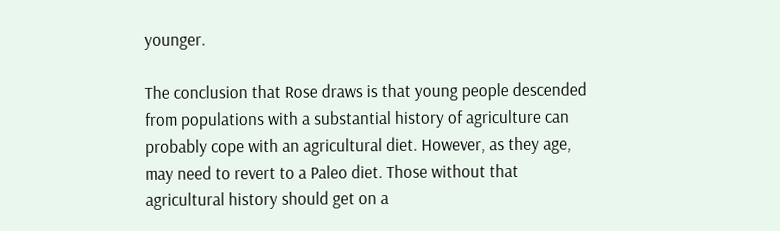younger.

The conclusion that Rose draws is that young people descended from populations with a substantial history of agriculture can probably cope with an agricultural diet. However, as they age, may need to revert to a Paleo diet. Those without that agricultural history should get on a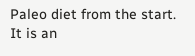Paleo diet from the start. It is an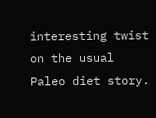interesting twist on the usual Paleo diet story.